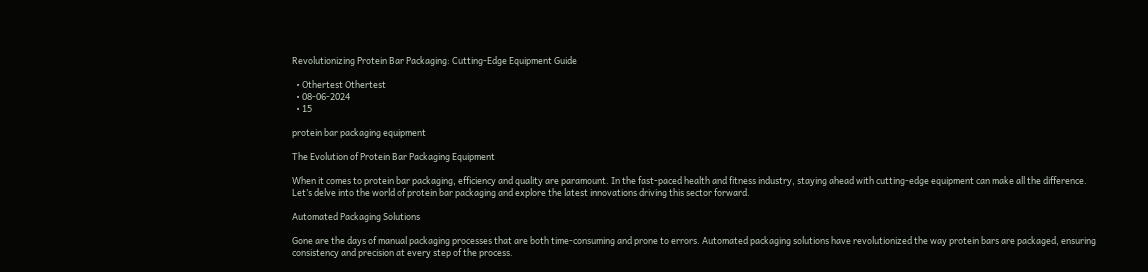Revolutionizing Protein Bar Packaging: Cutting-Edge Equipment Guide

  • Othertest Othertest
  • 08-06-2024
  • 15

protein bar packaging equipment

The Evolution of Protein Bar Packaging Equipment

When it comes to protein bar packaging, efficiency and quality are paramount. In the fast-paced health and fitness industry, staying ahead with cutting-edge equipment can make all the difference. Let’s delve into the world of protein bar packaging and explore the latest innovations driving this sector forward.

Automated Packaging Solutions

Gone are the days of manual packaging processes that are both time-consuming and prone to errors. Automated packaging solutions have revolutionized the way protein bars are packaged, ensuring consistency and precision at every step of the process.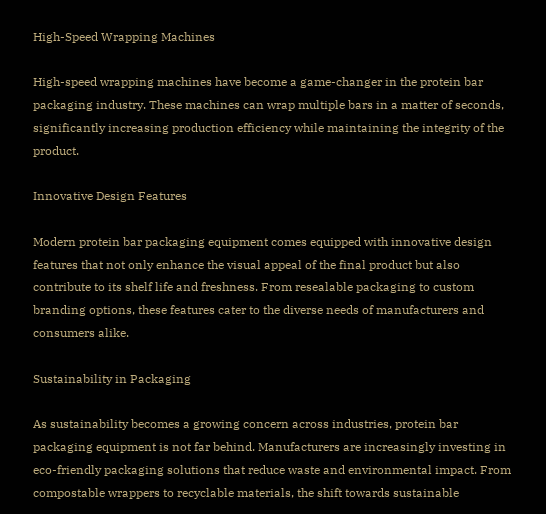High-Speed Wrapping Machines

High-speed wrapping machines have become a game-changer in the protein bar packaging industry. These machines can wrap multiple bars in a matter of seconds, significantly increasing production efficiency while maintaining the integrity of the product.

Innovative Design Features

Modern protein bar packaging equipment comes equipped with innovative design features that not only enhance the visual appeal of the final product but also contribute to its shelf life and freshness. From resealable packaging to custom branding options, these features cater to the diverse needs of manufacturers and consumers alike.

Sustainability in Packaging

As sustainability becomes a growing concern across industries, protein bar packaging equipment is not far behind. Manufacturers are increasingly investing in eco-friendly packaging solutions that reduce waste and environmental impact. From compostable wrappers to recyclable materials, the shift towards sustainable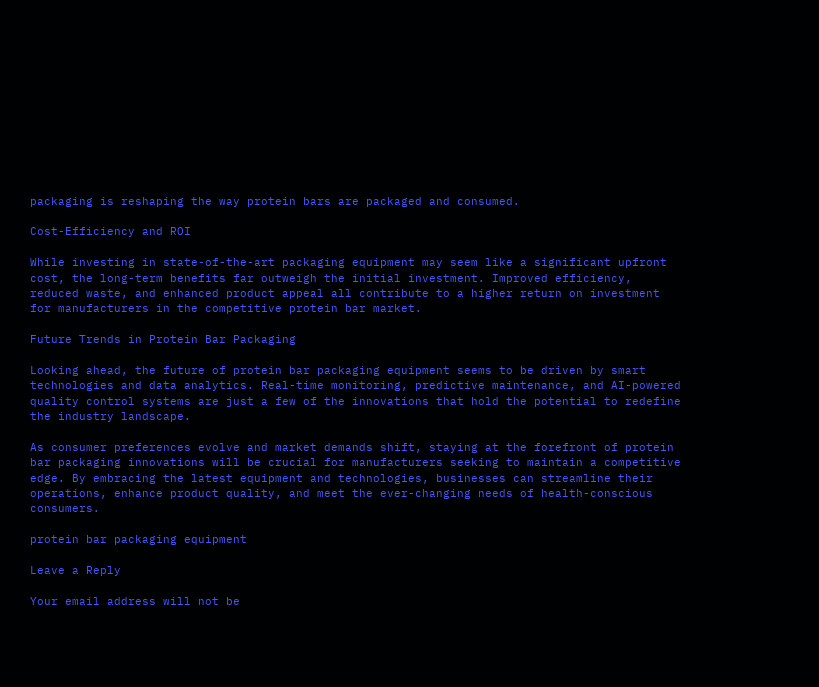packaging is reshaping the way protein bars are packaged and consumed.

Cost-Efficiency and ROI

While investing in state-of-the-art packaging equipment may seem like a significant upfront cost, the long-term benefits far outweigh the initial investment. Improved efficiency, reduced waste, and enhanced product appeal all contribute to a higher return on investment for manufacturers in the competitive protein bar market.

Future Trends in Protein Bar Packaging

Looking ahead, the future of protein bar packaging equipment seems to be driven by smart technologies and data analytics. Real-time monitoring, predictive maintenance, and AI-powered quality control systems are just a few of the innovations that hold the potential to redefine the industry landscape.

As consumer preferences evolve and market demands shift, staying at the forefront of protein bar packaging innovations will be crucial for manufacturers seeking to maintain a competitive edge. By embracing the latest equipment and technologies, businesses can streamline their operations, enhance product quality, and meet the ever-changing needs of health-conscious consumers.

protein bar packaging equipment

Leave a Reply

Your email address will not be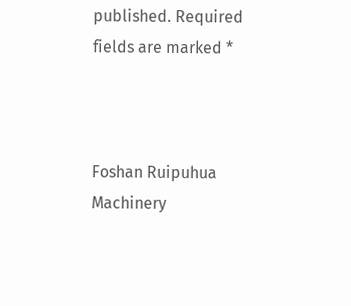published. Required fields are marked *



Foshan Ruipuhua Machinery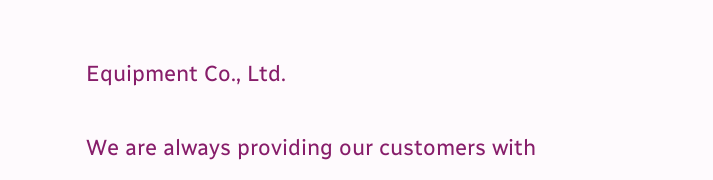Equipment Co., Ltd.

We are always providing our customers with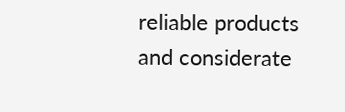reliable products and considerate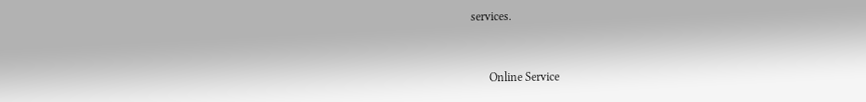services.


      Online Service